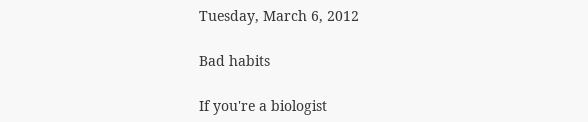Tuesday, March 6, 2012

Bad habits

If you're a biologist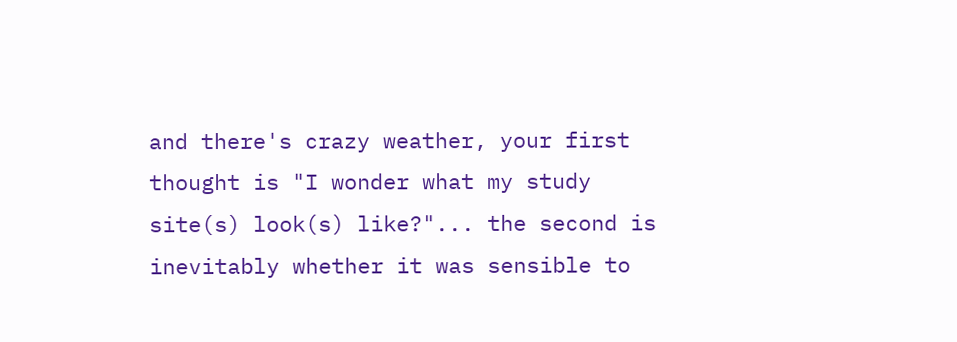and there's crazy weather, your first thought is "I wonder what my study site(s) look(s) like?"... the second is inevitably whether it was sensible to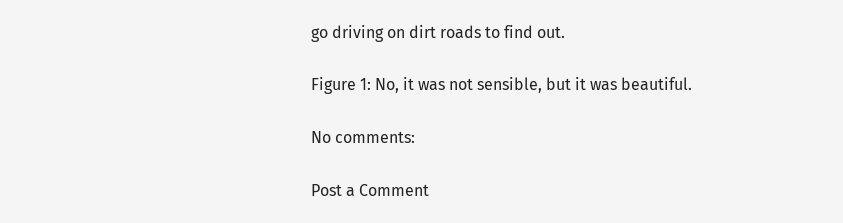go driving on dirt roads to find out.

Figure 1: No, it was not sensible, but it was beautiful.

No comments:

Post a Comment